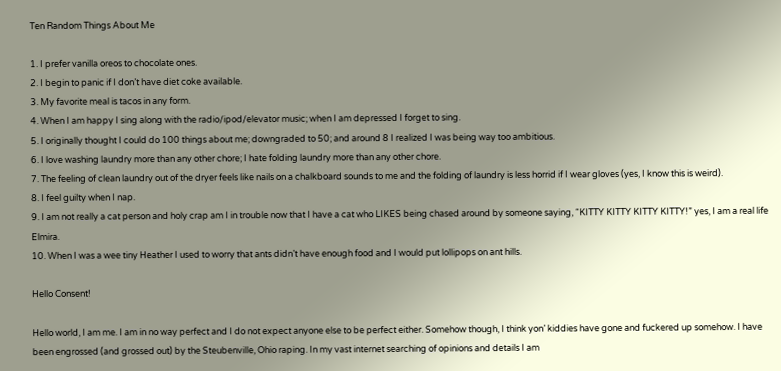Ten Random Things About Me

1. I prefer vanilla oreos to chocolate ones.
2. I begin to panic if I don’t have diet coke available.
3. My favorite meal is tacos in any form.
4. When I am happy I sing along with the radio/ipod/elevator music; when I am depressed I forget to sing.
5. I originally thought I could do 100 things about me; downgraded to 50; and around 8 I realized I was being way too ambitious.
6. I love washing laundry more than any other chore; I hate folding laundry more than any other chore.
7. The feeling of clean laundry out of the dryer feels like nails on a chalkboard sounds to me and the folding of laundry is less horrid if I wear gloves (yes, I know this is weird).
8. I feel guilty when I nap.
9. I am not really a cat person and holy crap am I in trouble now that I have a cat who LIKES being chased around by someone saying, “KITTY KITTY KITTY KITTY!” yes, I am a real life Elmira.
10. When I was a wee tiny Heather I used to worry that ants didn’t have enough food and I would put lollipops on ant hills.

Hello Consent!

Hello world, I am me. I am in no way perfect and I do not expect anyone else to be perfect either. Somehow though, I think yon’ kiddies have gone and fuckered up somehow. I have been engrossed (and grossed out) by the Steubenville, Ohio raping. In my vast internet searching of opinions and details I am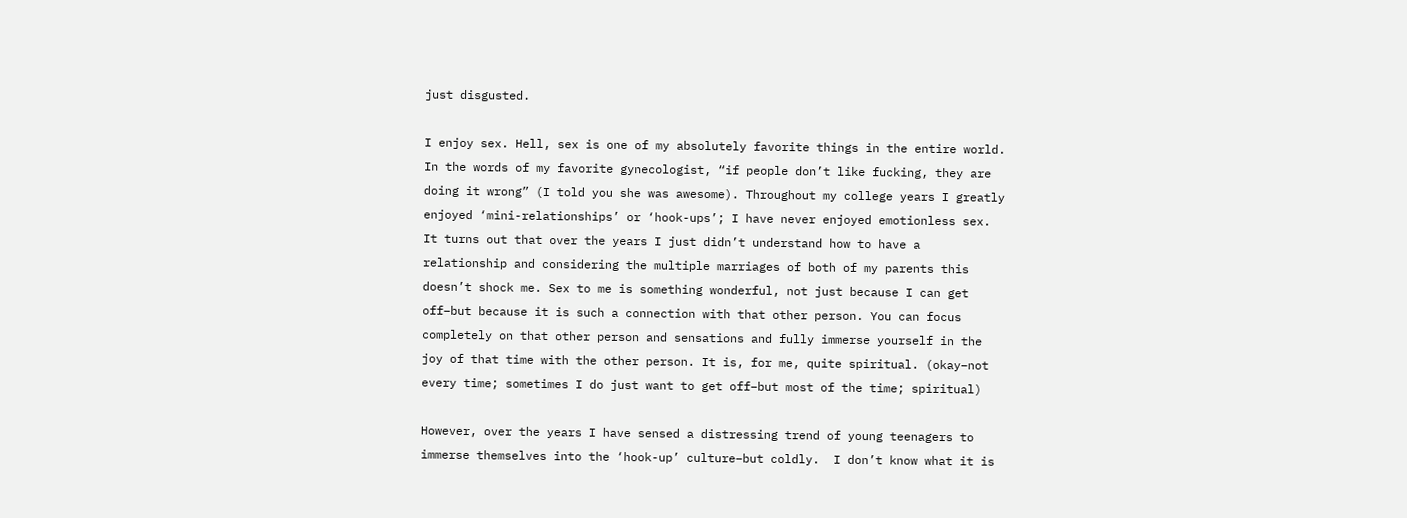just disgusted.

I enjoy sex. Hell, sex is one of my absolutely favorite things in the entire world. In the words of my favorite gynecologist, “if people don’t like fucking, they are doing it wrong” (I told you she was awesome). Throughout my college years I greatly enjoyed ‘mini-relationships’ or ‘hook-ups’; I have never enjoyed emotionless sex.  It turns out that over the years I just didn’t understand how to have a relationship and considering the multiple marriages of both of my parents this doesn’t shock me. Sex to me is something wonderful, not just because I can get off–but because it is such a connection with that other person. You can focus completely on that other person and sensations and fully immerse yourself in the joy of that time with the other person. It is, for me, quite spiritual. (okay–not every time; sometimes I do just want to get off–but most of the time; spiritual)

However, over the years I have sensed a distressing trend of young teenagers to immerse themselves into the ‘hook-up’ culture–but coldly.  I don’t know what it is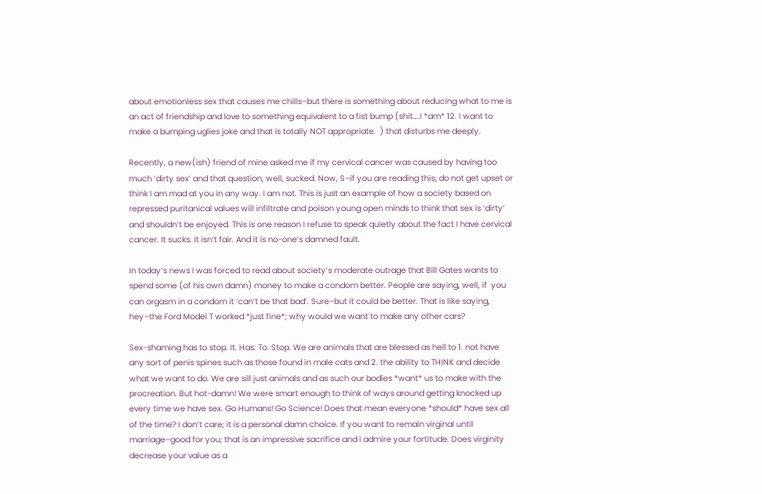about emotionless sex that causes me chills–but there is something about reducing what to me is an act of friendship and love to something equivalent to a fist bump (shit….I *am* 12. I want to make a bumping uglies joke and that is totally NOT appropriate.  ) that disturbs me deeply.

Recently, a new(ish) friend of mine asked me if my cervical cancer was caused by having too much ‘dirty sex’ and that question, well, sucked. Now, S–if you are reading this; do not get upset or think I am mad at you in any way. I am not. This is just an example of how a society based on repressed puritanical values will infiltrate and poison young open minds to think that sex is ‘dirty’ and shouldn’t be enjoyed. This is one reason I refuse to speak quietly about the fact I have cervical cancer. It sucks. It isn’t fair. And it is no-one’s damned fault.

In today’s news I was forced to read about society’s moderate outrage that Bill Gates wants to spend some (of his own damn) money to make a condom better. People are saying, well, if  you can orgasm in a condom it ‘can’t be that bad’. Sure–but it could be better. That is like saying, hey–the Ford Model T worked *just fine*; why would we want to make any other cars?

Sex-shaming has to stop. It. Has. To. Stop. We are animals that are blessed as hell to 1. not have any sort of penis spines such as those found in male cats and 2. the ability to THINK and decide what we want to do. We are sill just animals and as such our bodies *want* us to make with the procreation. But hot-damn! We were smart enough to think of ways around getting knocked up every time we have sex. Go Humans! Go Science! Does that mean everyone *should* have sex all of the time? I don’t care; it is a personal damn choice. If you want to remain virginal until marriage–good for you; that is an impressive sacrifice and I admire your fortitude. Does virginity decrease your value as a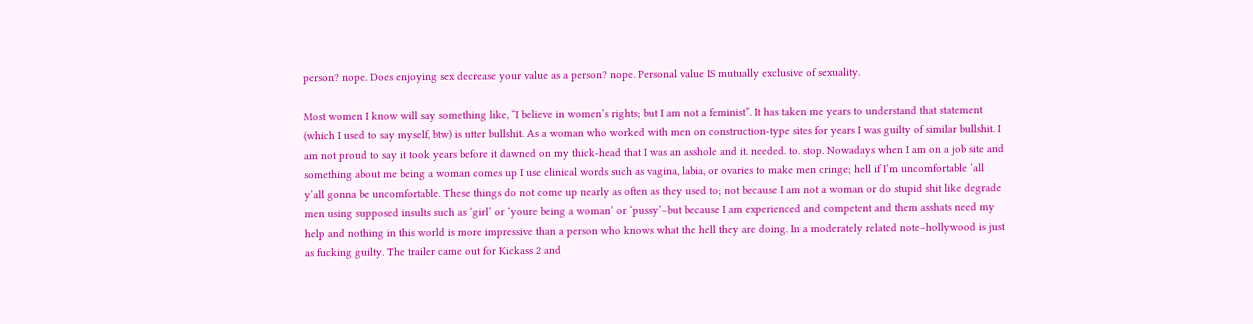person? nope. Does enjoying sex decrease your value as a person? nope. Personal value IS mutually exclusive of sexuality.

Most women I know will say something like, “I believe in women’s rights; but I am not a feminist”. It has taken me years to understand that statement (which I used to say myself, btw) is utter bullshit. As a woman who worked with men on construction-type sites for years I was guilty of similar bullshit. I am not proud to say it took years before it dawned on my thick-head that I was an asshole and it. needed. to. stop. Nowadays when I am on a job site and something about me being a woman comes up I use clinical words such as vagina, labia, or ovaries to make men cringe; hell if I’m uncomfortable ‘all y’all gonna be uncomfortable. These things do not come up nearly as often as they used to; not because I am not a woman or do stupid shit like degrade men using supposed insults such as ‘girl’ or ‘youre being a woman’ or ‘pussy’–but because I am experienced and competent and them asshats need my help and nothing in this world is more impressive than a person who knows what the hell they are doing. In a moderately related note–hollywood is just as fucking guilty. The trailer came out for Kickass 2 and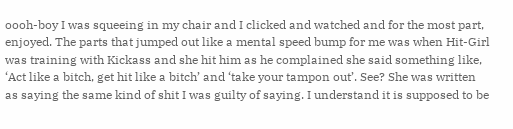oooh-boy I was squeeing in my chair and I clicked and watched and for the most part, enjoyed. The parts that jumped out like a mental speed bump for me was when Hit-Girl was training with Kickass and she hit him as he complained she said something like, ‘Act like a bitch, get hit like a bitch’ and ‘take your tampon out’. See? She was written as saying the same kind of shit I was guilty of saying. I understand it is supposed to be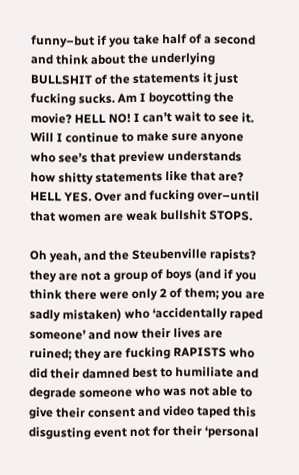funny–but if you take half of a second and think about the underlying BULLSHIT of the statements it just fucking sucks. Am I boycotting the movie? HELL NO! I can’t wait to see it. Will I continue to make sure anyone who see’s that preview understands how shitty statements like that are? HELL YES. Over and fucking over–until that women are weak bullshit STOPS.

Oh yeah, and the Steubenville rapists? they are not a group of boys (and if you think there were only 2 of them; you are sadly mistaken) who ‘accidentally raped someone’ and now their lives are ruined; they are fucking RAPISTS who did their damned best to humiliate and degrade someone who was not able to give their consent and video taped this disgusting event not for their ‘personal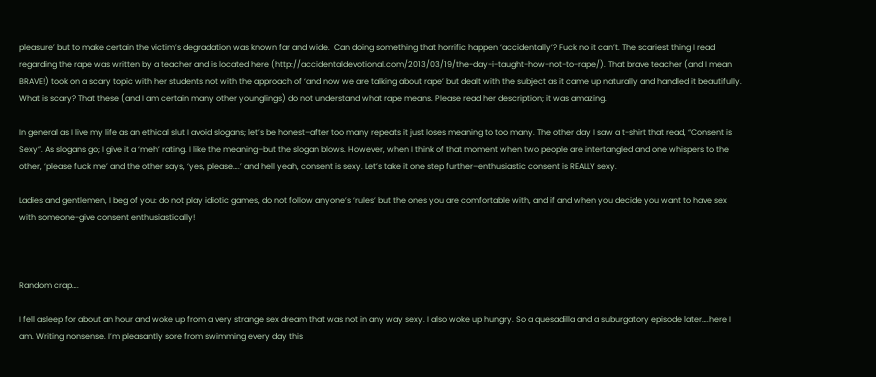pleasure’ but to make certain the victim’s degradation was known far and wide.  Can doing something that horrific happen ‘accidentally’? Fuck no it can’t. The scariest thing I read regarding the rape was written by a teacher and is located here (http://accidentaldevotional.com/2013/03/19/the-day-i-taught-how-not-to-rape/). That brave teacher (and I mean BRAVE!) took on a scary topic with her students not with the approach of ‘and now we are talking about rape’ but dealt with the subject as it came up naturally and handled it beautifully. What is scary? That these (and I am certain many other younglings) do not understand what rape means. Please read her description; it was amazing.

In general as I live my life as an ethical slut I avoid slogans; let’s be honest–after too many repeats it just loses meaning to too many. The other day I saw a t-shirt that read, “Consent is Sexy”. As slogans go; I give it a ‘meh’ rating. I like the meaning–but the slogan blows. However, when I think of that moment when two people are intertangled and one whispers to the other, ‘please fuck me’ and the other says, ‘yes, please….’ and hell yeah, consent is sexy. Let’s take it one step further–enthusiastic consent is REALLY sexy.

Ladies and gentlemen, I beg of you: do not play idiotic games, do not follow anyone’s ‘rules’ but the ones you are comfortable with, and if and when you decide you want to have sex with someone-give consent enthusiastically!



Random crap….

I fell asleep for about an hour and woke up from a very strange sex dream that was not in any way sexy. I also woke up hungry. So a quesadilla and a suburgatory episode later….here I am. Writing nonsense. I’m pleasantly sore from swimming every day this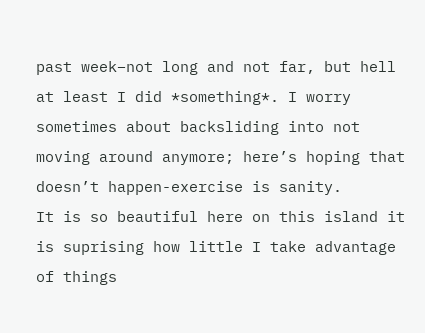past week–not long and not far, but hell at least I did *something*. I worry sometimes about backsliding into not moving around anymore; here’s hoping that doesn’t happen-exercise is sanity.
It is so beautiful here on this island it is suprising how little I take advantage of things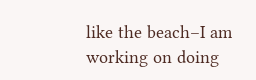like the beach–I am working on doing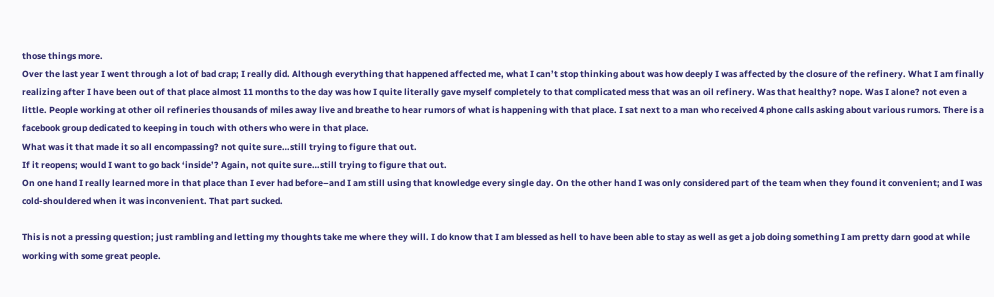those things more.
Over the last year I went through a lot of bad crap; I really did. Although everything that happened affected me, what I can’t stop thinking about was how deeply I was affected by the closure of the refinery. What I am finally realizing after I have been out of that place almost 11 months to the day was how I quite literally gave myself completely to that complicated mess that was an oil refinery. Was that healthy? nope. Was I alone? not even a little. People working at other oil refineries thousands of miles away live and breathe to hear rumors of what is happening with that place. I sat next to a man who received 4 phone calls asking about various rumors. There is a facebook group dedicated to keeping in touch with others who were in that place.
What was it that made it so all encompassing? not quite sure…still trying to figure that out.
If it reopens; would I want to go back ‘inside’? Again, not quite sure…still trying to figure that out.
On one hand I really learned more in that place than I ever had before–and I am still using that knowledge every single day. On the other hand I was only considered part of the team when they found it convenient; and I was cold-shouldered when it was inconvenient. That part sucked.

This is not a pressing question; just rambling and letting my thoughts take me where they will. I do know that I am blessed as hell to have been able to stay as well as get a job doing something I am pretty darn good at while working with some great people.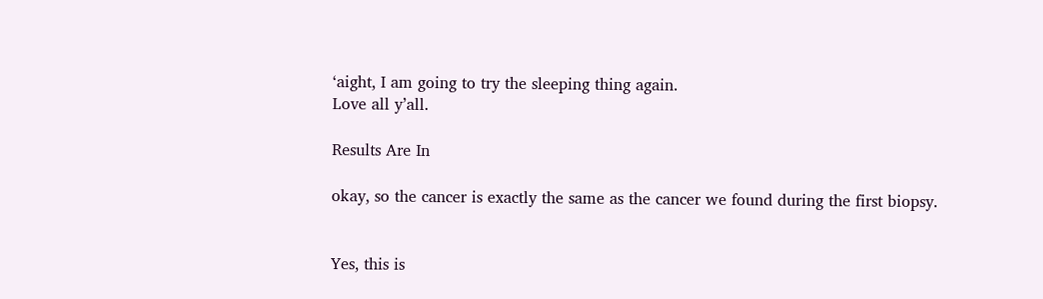‘aight, I am going to try the sleeping thing again.
Love all y’all.

Results Are In

okay, so the cancer is exactly the same as the cancer we found during the first biopsy.


Yes, this is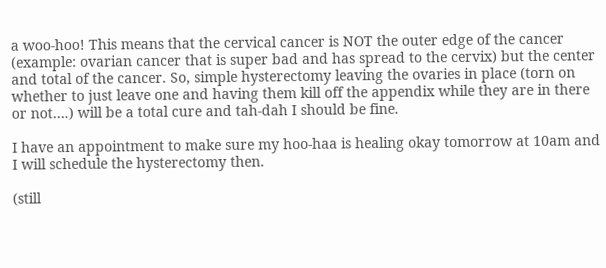a woo-hoo! This means that the cervical cancer is NOT the outer edge of the cancer (example: ovarian cancer that is super bad and has spread to the cervix) but the center and total of the cancer. So, simple hysterectomy leaving the ovaries in place (torn on whether to just leave one and having them kill off the appendix while they are in there or not….) will be a total cure and tah-dah I should be fine.

I have an appointment to make sure my hoo-haa is healing okay tomorrow at 10am and I will schedule the hysterectomy then.

(still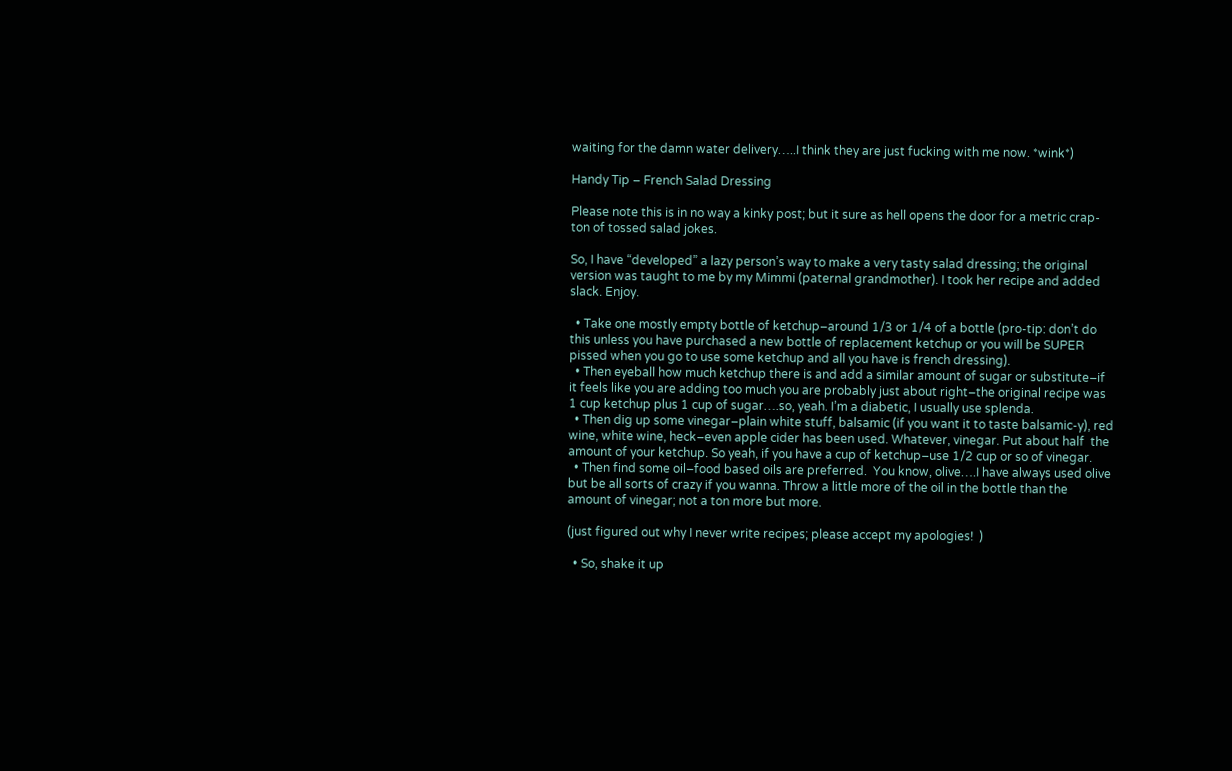waiting for the damn water delivery…..I think they are just fucking with me now. *wink*)

Handy Tip – French Salad Dressing

Please note this is in no way a kinky post; but it sure as hell opens the door for a metric crap-ton of tossed salad jokes.

So, I have “developed” a lazy person’s way to make a very tasty salad dressing; the original version was taught to me by my Mimmi (paternal grandmother). I took her recipe and added slack. Enjoy.

  • Take one mostly empty bottle of ketchup–around 1/3 or 1/4 of a bottle (pro-tip: don’t do this unless you have purchased a new bottle of replacement ketchup or you will be SUPER pissed when you go to use some ketchup and all you have is french dressing).
  • Then eyeball how much ketchup there is and add a similar amount of sugar or substitute–if it feels like you are adding too much you are probably just about right–the original recipe was 1 cup ketchup plus 1 cup of sugar….so, yeah. I’m a diabetic, I usually use splenda.
  • Then dig up some vinegar–plain white stuff, balsamic (if you want it to taste balsamic-y), red wine, white wine, heck–even apple cider has been used. Whatever, vinegar. Put about half  the amount of your ketchup. So yeah, if you have a cup of ketchup–use 1/2 cup or so of vinegar.
  • Then find some oil–food based oils are preferred.  You know, olive….I have always used olive but be all sorts of crazy if you wanna. Throw a little more of the oil in the bottle than the amount of vinegar; not a ton more but more.

(just figured out why I never write recipes; please accept my apologies!  )

  • So, shake it up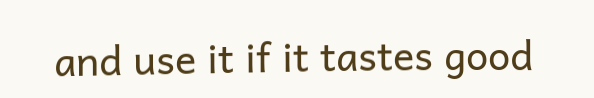and use it if it tastes good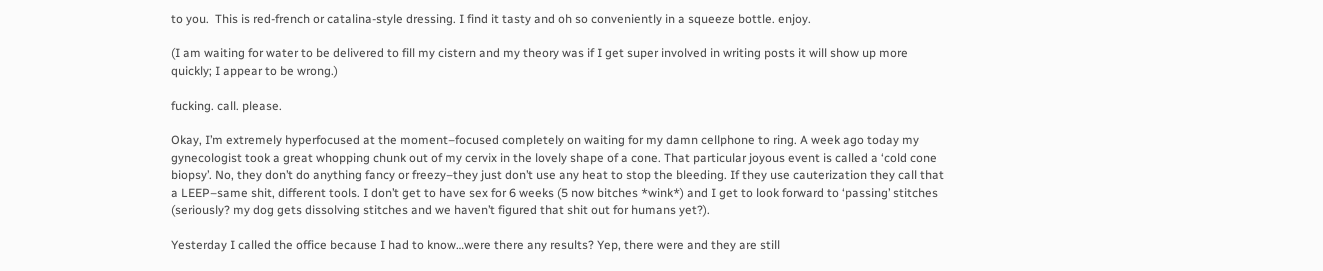to you.  This is red-french or catalina-style dressing. I find it tasty and oh so conveniently in a squeeze bottle. enjoy.

(I am waiting for water to be delivered to fill my cistern and my theory was if I get super involved in writing posts it will show up more quickly; I appear to be wrong.)

fucking. call. please.

Okay, I’m extremely hyperfocused at the moment–focused completely on waiting for my damn cellphone to ring. A week ago today my gynecologist took a great whopping chunk out of my cervix in the lovely shape of a cone. That particular joyous event is called a ‘cold cone biopsy’. No, they don’t do anything fancy or freezy–they just don’t use any heat to stop the bleeding. If they use cauterization they call that a LEEP–same shit, different tools. I don’t get to have sex for 6 weeks (5 now bitches *wink*) and I get to look forward to ‘passing’ stitches (seriously? my dog gets dissolving stitches and we haven’t figured that shit out for humans yet?).

Yesterday I called the office because I had to know…were there any results? Yep, there were and they are still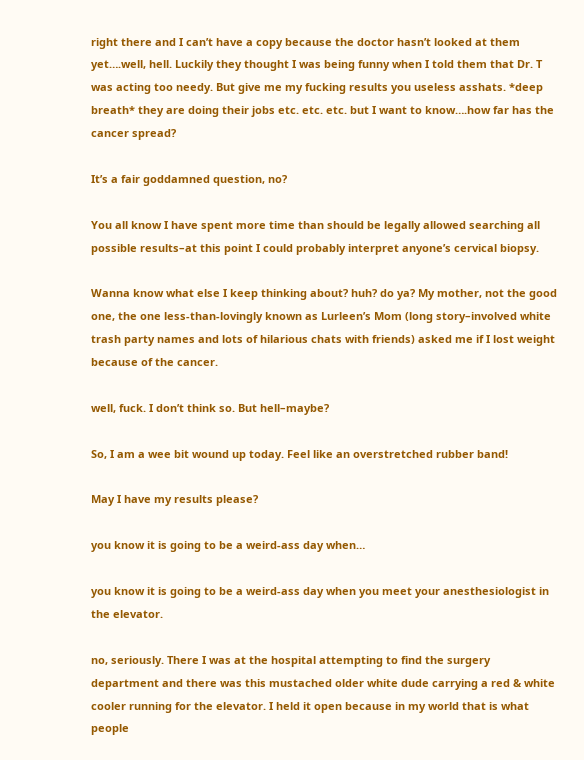right there and I can’t have a copy because the doctor hasn’t looked at them yet….well, hell. Luckily they thought I was being funny when I told them that Dr. T was acting too needy. But give me my fucking results you useless asshats. *deep breath* they are doing their jobs etc. etc. etc. but I want to know….how far has the cancer spread?

It’s a fair goddamned question, no?

You all know I have spent more time than should be legally allowed searching all possible results–at this point I could probably interpret anyone’s cervical biopsy.

Wanna know what else I keep thinking about? huh? do ya? My mother, not the good one, the one less-than-lovingly known as Lurleen’s Mom (long story–involved white trash party names and lots of hilarious chats with friends) asked me if I lost weight because of the cancer.

well, fuck. I don’t think so. But hell–maybe?

So, I am a wee bit wound up today. Feel like an overstretched rubber band!

May I have my results please?

you know it is going to be a weird-ass day when…

you know it is going to be a weird-ass day when you meet your anesthesiologist in the elevator.

no, seriously. There I was at the hospital attempting to find the surgery department and there was this mustached older white dude carrying a red & white cooler running for the elevator. I held it open because in my world that is what people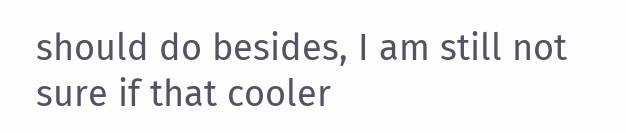should do besides, I am still not sure if that cooler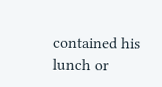contained his lunch or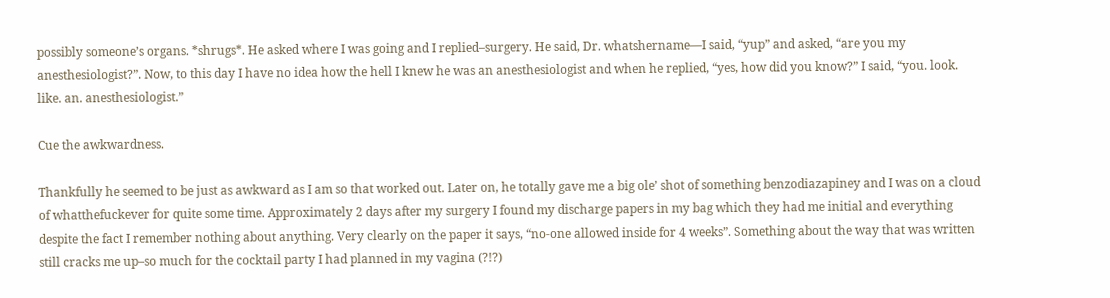possibly someone’s organs. *shrugs*. He asked where I was going and I replied–surgery. He said, Dr. whatshername—I said, “yup” and asked, “are you my anesthesiologist?”. Now, to this day I have no idea how the hell I knew he was an anesthesiologist and when he replied, “yes, how did you know?” I said, “you. look. like. an. anesthesiologist.”

Cue the awkwardness.

Thankfully he seemed to be just as awkward as I am so that worked out. Later on, he totally gave me a big ole’ shot of something benzodiazapiney and I was on a cloud of whatthefuckever for quite some time. Approximately 2 days after my surgery I found my discharge papers in my bag which they had me initial and everything despite the fact I remember nothing about anything. Very clearly on the paper it says, “no-one allowed inside for 4 weeks”. Something about the way that was written still cracks me up–so much for the cocktail party I had planned in my vagina (?!?)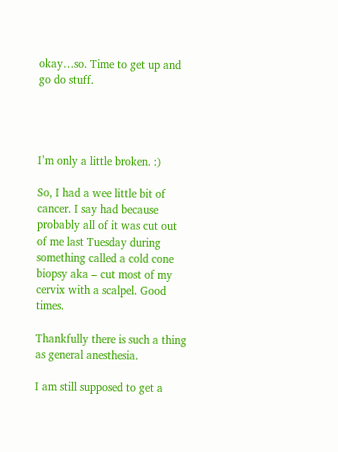okay…so. Time to get up and go do stuff.




I’m only a little broken. :)

So, I had a wee little bit of cancer. I say had because probably all of it was cut out of me last Tuesday during something called a cold cone biopsy aka – cut most of my cervix with a scalpel. Good times.

Thankfully there is such a thing as general anesthesia.

I am still supposed to get a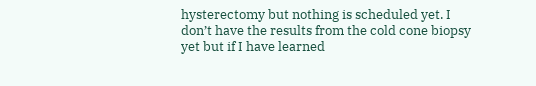hysterectomy but nothing is scheduled yet. I don’t have the results from the cold cone biopsy yet but if I have learned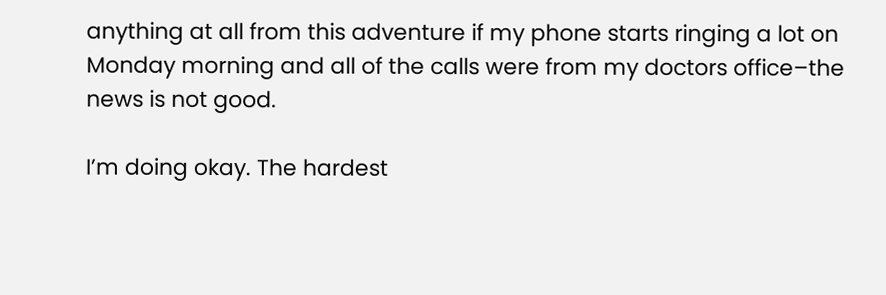anything at all from this adventure if my phone starts ringing a lot on Monday morning and all of the calls were from my doctors office–the news is not good.

I’m doing okay. The hardest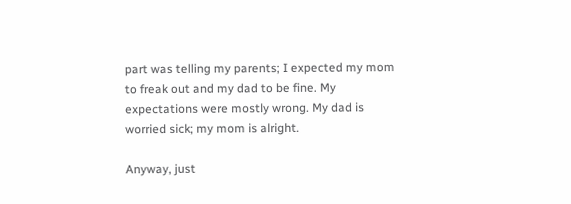part was telling my parents; I expected my mom to freak out and my dad to be fine. My expectations were mostly wrong. My dad is worried sick; my mom is alright.

Anyway, just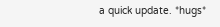a quick update. *hugs*